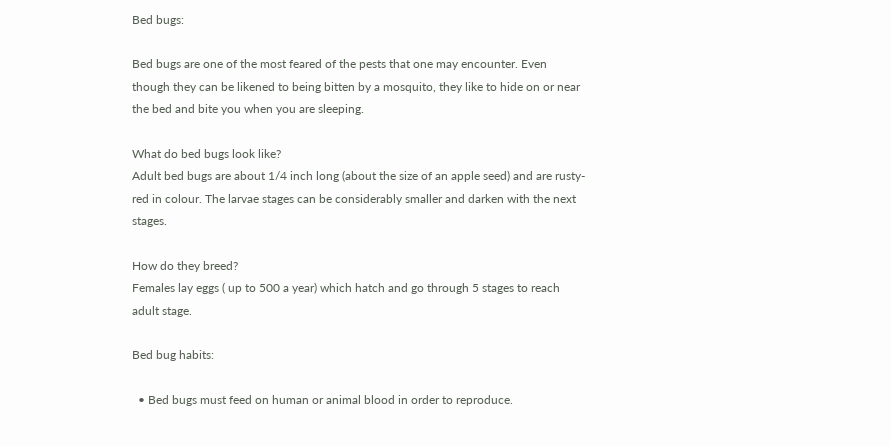Bed bugs:

Bed bugs are one of the most feared of the pests that one may encounter. Even though they can be likened to being bitten by a mosquito, they like to hide on or near the bed and bite you when you are sleeping.

What do bed bugs look like?
Adult bed bugs are about 1/4 inch long (about the size of an apple seed) and are rusty-red in colour. The larvae stages can be considerably smaller and darken with the next stages.

How do they breed?
Females lay eggs ( up to 500 a year) which hatch and go through 5 stages to reach adult stage.

Bed bug habits:

  • Bed bugs must feed on human or animal blood in order to reproduce.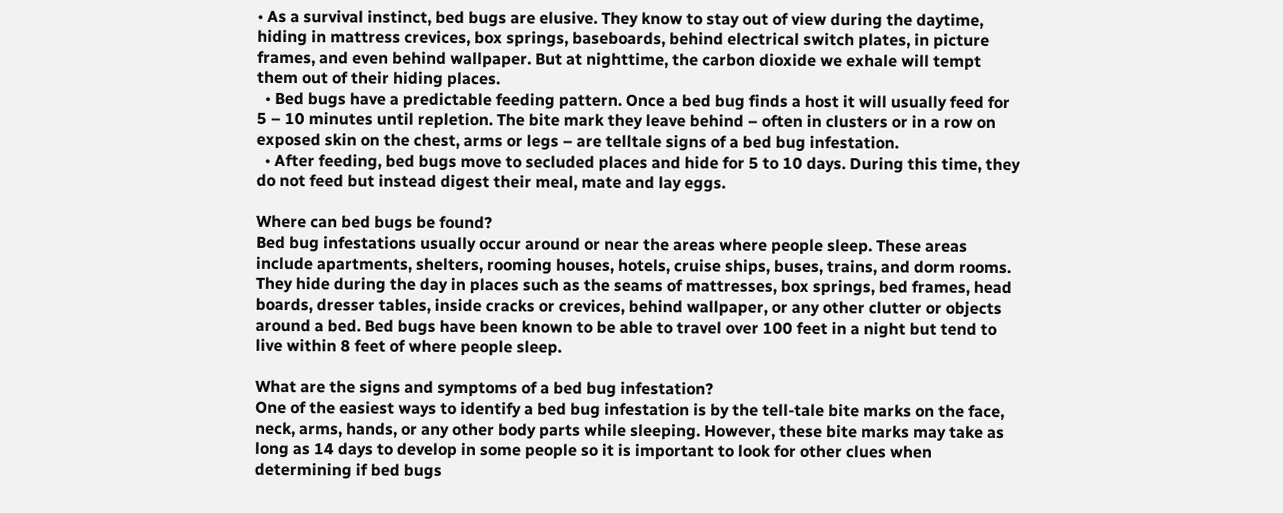• As a survival instinct, bed bugs are elusive. They know to stay out of view during the daytime, hiding in mattress crevices, box springs, baseboards, behind electrical switch plates, in picture frames, and even behind wallpaper. But at nighttime, the carbon dioxide we exhale will tempt them out of their hiding places.
  • Bed bugs have a predictable feeding pattern. Once a bed bug finds a host it will usually feed for 5 – 10 minutes until repletion. The bite mark they leave behind – often in clusters or in a row on exposed skin on the chest, arms or legs – are telltale signs of a bed bug infestation.
  • After feeding, bed bugs move to secluded places and hide for 5 to 10 days. During this time, they do not feed but instead digest their meal, mate and lay eggs.

Where can bed bugs be found?
Bed bug infestations usually occur around or near the areas where people sleep. These areas include apartments, shelters, rooming houses, hotels, cruise ships, buses, trains, and dorm rooms. They hide during the day in places such as the seams of mattresses, box springs, bed frames, head boards, dresser tables, inside cracks or crevices, behind wallpaper, or any other clutter or objects around a bed. Bed bugs have been known to be able to travel over 100 feet in a night but tend to live within 8 feet of where people sleep.

What are the signs and symptoms of a bed bug infestation?
One of the easiest ways to identify a bed bug infestation is by the tell-tale bite marks on the face, neck, arms, hands, or any other body parts while sleeping. However, these bite marks may take as long as 14 days to develop in some people so it is important to look for other clues when determining if bed bugs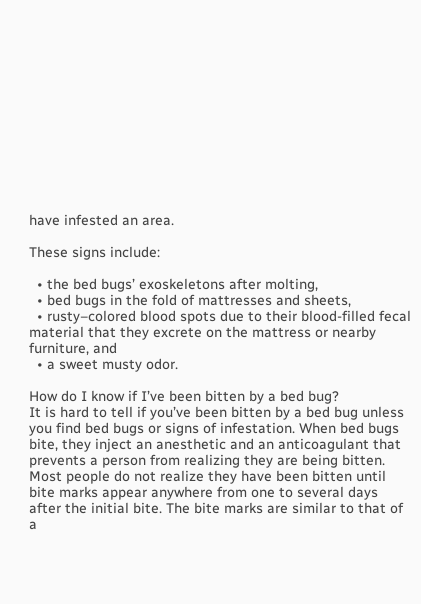have infested an area.

These signs include:

  • the bed bugs’ exoskeletons after molting,
  • bed bugs in the fold of mattresses and sheets,
  • rusty–colored blood spots due to their blood-filled fecal material that they excrete on the mattress or nearby furniture, and
  • a sweet musty odor.

How do I know if I’ve been bitten by a bed bug?
It is hard to tell if you’ve been bitten by a bed bug unless you find bed bugs or signs of infestation. When bed bugs bite, they inject an anesthetic and an anticoagulant that prevents a person from realizing they are being bitten. Most people do not realize they have been bitten until bite marks appear anywhere from one to several days after the initial bite. The bite marks are similar to that of a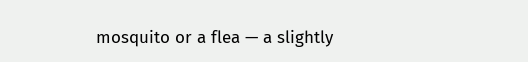mosquito or a flea — a slightly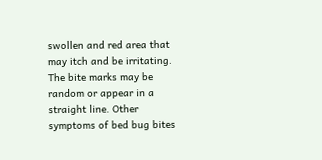swollen and red area that may itch and be irritating. The bite marks may be random or appear in a straight line. Other symptoms of bed bug bites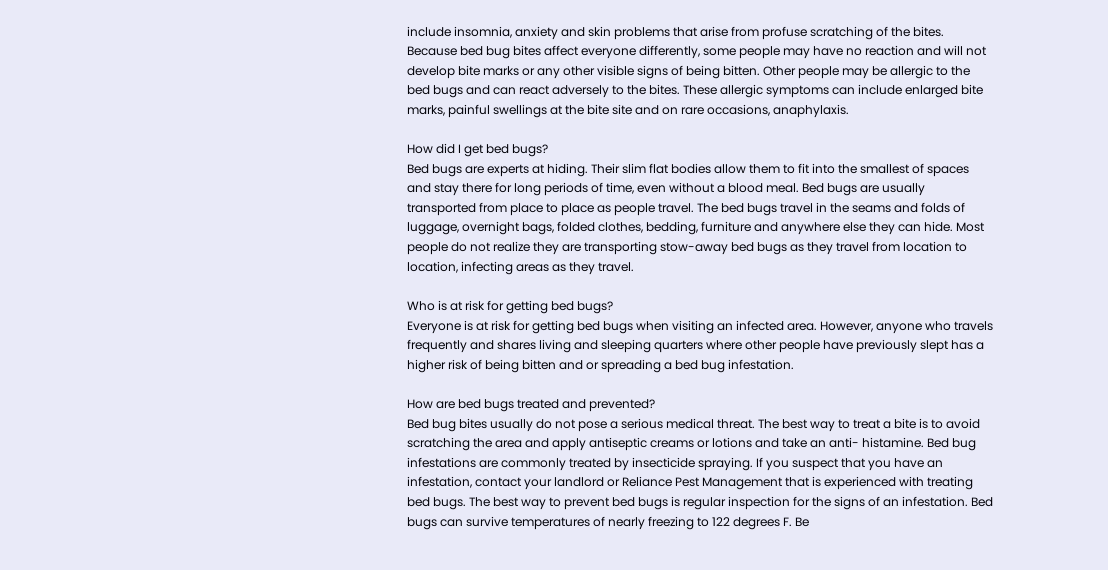include insomnia, anxiety and skin problems that arise from profuse scratching of the bites. Because bed bug bites affect everyone differently, some people may have no reaction and will not develop bite marks or any other visible signs of being bitten. Other people may be allergic to the bed bugs and can react adversely to the bites. These allergic symptoms can include enlarged bite marks, painful swellings at the bite site and on rare occasions, anaphylaxis.

How did I get bed bugs?
Bed bugs are experts at hiding. Their slim flat bodies allow them to fit into the smallest of spaces and stay there for long periods of time, even without a blood meal. Bed bugs are usually transported from place to place as people travel. The bed bugs travel in the seams and folds of luggage, overnight bags, folded clothes, bedding, furniture and anywhere else they can hide. Most people do not realize they are transporting stow-away bed bugs as they travel from location to location, infecting areas as they travel.

Who is at risk for getting bed bugs?
Everyone is at risk for getting bed bugs when visiting an infected area. However, anyone who travels frequently and shares living and sleeping quarters where other people have previously slept has a higher risk of being bitten and or spreading a bed bug infestation.

How are bed bugs treated and prevented?
Bed bug bites usually do not pose a serious medical threat. The best way to treat a bite is to avoid scratching the area and apply antiseptic creams or lotions and take an anti- histamine. Bed bug infestations are commonly treated by insecticide spraying. If you suspect that you have an infestation, contact your landlord or Reliance Pest Management that is experienced with treating bed bugs. The best way to prevent bed bugs is regular inspection for the signs of an infestation. Bed bugs can survive temperatures of nearly freezing to 122 degrees F. Be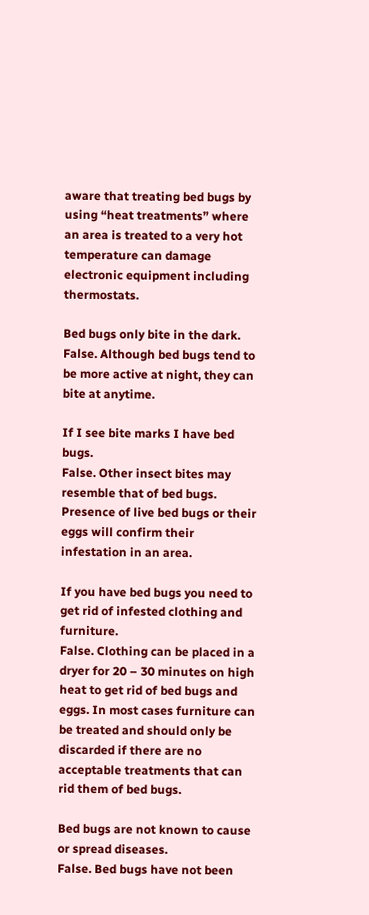aware that treating bed bugs by using “heat treatments” where an area is treated to a very hot temperature can damage electronic equipment including thermostats.

Bed bugs only bite in the dark.
False. Although bed bugs tend to be more active at night, they can bite at anytime.

If I see bite marks I have bed bugs.
False. Other insect bites may resemble that of bed bugs. Presence of live bed bugs or their eggs will confirm their infestation in an area.

If you have bed bugs you need to get rid of infested clothing and furniture.
False. Clothing can be placed in a dryer for 20 – 30 minutes on high heat to get rid of bed bugs and eggs. In most cases furniture can be treated and should only be discarded if there are no acceptable treatments that can rid them of bed bugs.

Bed bugs are not known to cause or spread diseases.
False. Bed bugs have not been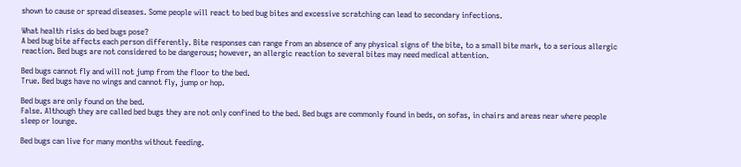shown to cause or spread diseases. Some people will react to bed bug bites and excessive scratching can lead to secondary infections.

What health risks do bed bugs pose?
A bed bug bite affects each person differently. Bite responses can range from an absence of any physical signs of the bite, to a small bite mark, to a serious allergic reaction. Bed bugs are not considered to be dangerous; however, an allergic reaction to several bites may need medical attention.

Bed bugs cannot fly and will not jump from the floor to the bed.
True. Bed bugs have no wings and cannot fly, jump or hop.

Bed bugs are only found on the bed.
False. Although they are called bed bugs they are not only confined to the bed. Bed bugs are commonly found in beds, on sofas, in chairs and areas near where people sleep or lounge.

Bed bugs can live for many months without feeding.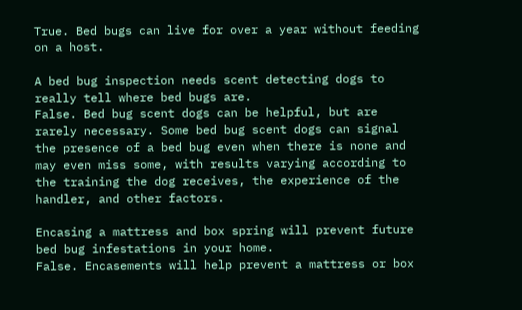True. Bed bugs can live for over a year without feeding on a host.

A bed bug inspection needs scent detecting dogs to really tell where bed bugs are.
False. Bed bug scent dogs can be helpful, but are rarely necessary. Some bed bug scent dogs can signal the presence of a bed bug even when there is none and may even miss some, with results varying according to the training the dog receives, the experience of the handler, and other factors.

Encasing a mattress and box spring will prevent future bed bug infestations in your home.
False. Encasements will help prevent a mattress or box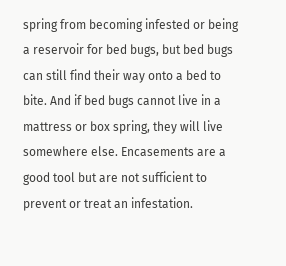spring from becoming infested or being a reservoir for bed bugs, but bed bugs can still find their way onto a bed to bite. And if bed bugs cannot live in a mattress or box spring, they will live somewhere else. Encasements are a good tool but are not sufficient to prevent or treat an infestation.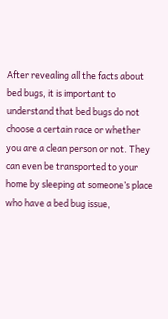After revealing all the facts about bed bugs, it is important to understand that bed bugs do not choose a certain race or whether you are a clean person or not. They can even be transported to your home by sleeping at someone’s place who have a bed bug issue,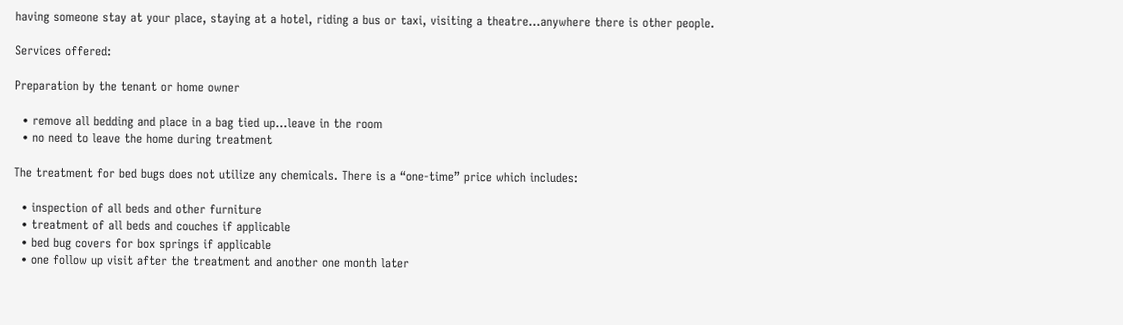having someone stay at your place, staying at a hotel, riding a bus or taxi, visiting a theatre…anywhere there is other people.

Services offered:

Preparation by the tenant or home owner

  • remove all bedding and place in a bag tied up…leave in the room
  • no need to leave the home during treatment

The treatment for bed bugs does not utilize any chemicals. There is a “one-time” price which includes:

  • inspection of all beds and other furniture
  • treatment of all beds and couches if applicable
  • bed bug covers for box springs if applicable
  • one follow up visit after the treatment and another one month later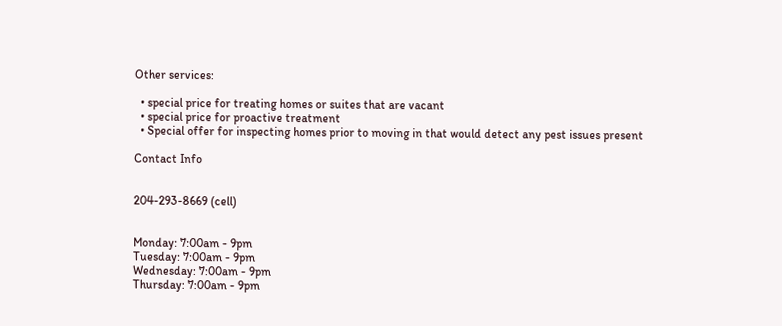Other services:

  • special price for treating homes or suites that are vacant
  • special price for proactive treatment
  • Special offer for inspecting homes prior to moving in that would detect any pest issues present

Contact Info


204-293-8669 (cell)


Monday: 7:00am - 9pm
Tuesday: 7:00am - 9pm
Wednesday: 7:00am - 9pm
Thursday: 7:00am - 9pm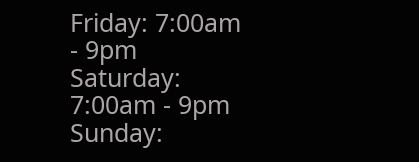Friday: 7:00am - 9pm
Saturday: 7:00am - 9pm
Sunday: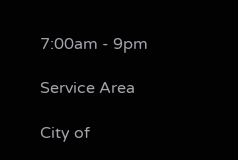7:00am - 9pm

Service Area

City of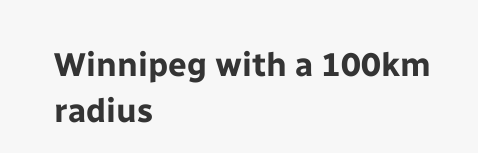Winnipeg with a 100km radius